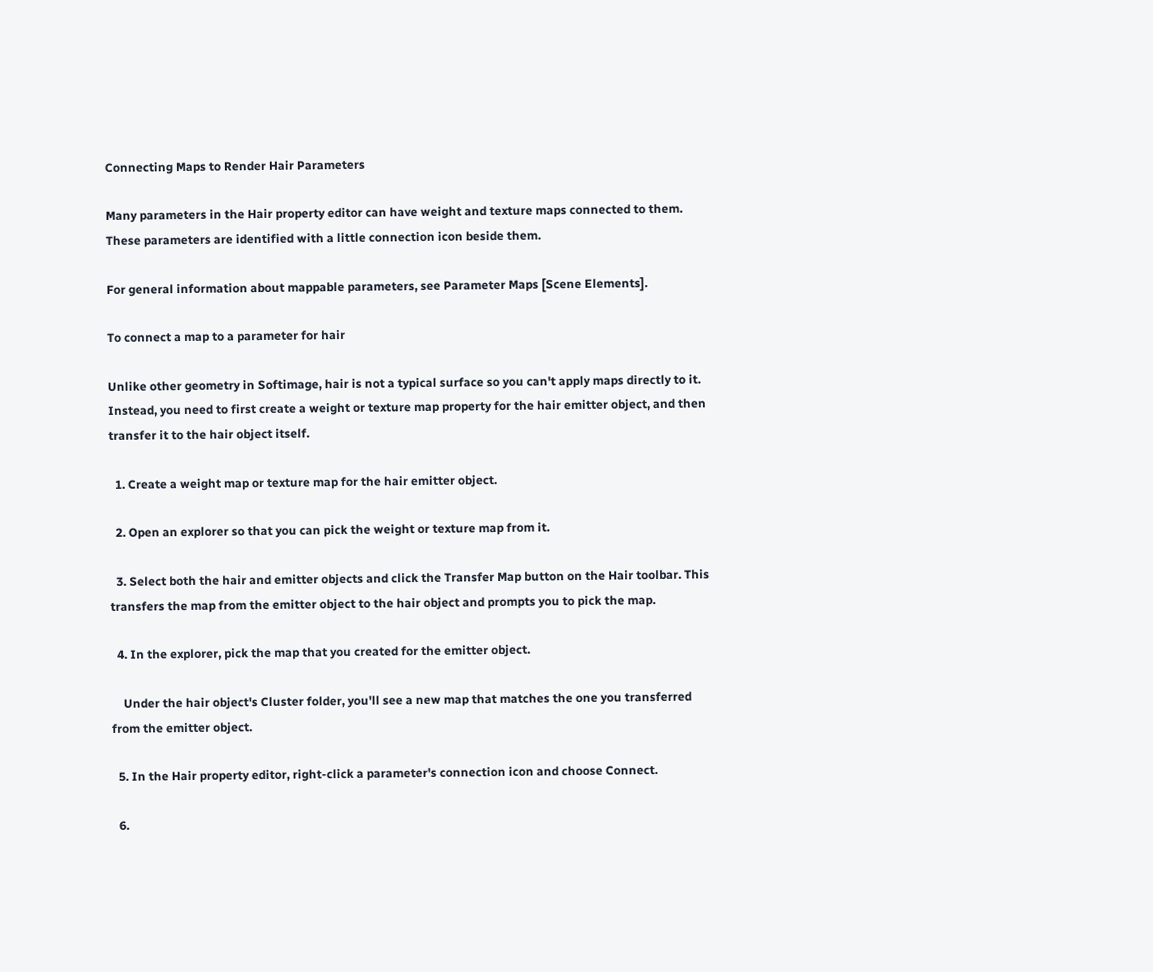Connecting Maps to Render Hair Parameters

Many parameters in the Hair property editor can have weight and texture maps connected to them. These parameters are identified with a little connection icon beside them.

For general information about mappable parameters, see Parameter Maps [Scene Elements].

To connect a map to a parameter for hair

Unlike other geometry in Softimage, hair is not a typical surface so you can't apply maps directly to it. Instead, you need to first create a weight or texture map property for the hair emitter object, and then transfer it to the hair object itself.

  1. Create a weight map or texture map for the hair emitter object.

  2. Open an explorer so that you can pick the weight or texture map from it.

  3. Select both the hair and emitter objects and click the Transfer Map button on the Hair toolbar. This transfers the map from the emitter object to the hair object and prompts you to pick the map.

  4. In the explorer, pick the map that you created for the emitter object.

    Under the hair object's Cluster folder, you'll see a new map that matches the one you transferred from the emitter object.

  5. In the Hair property editor, right-click a parameter's connection icon and choose Connect.

  6.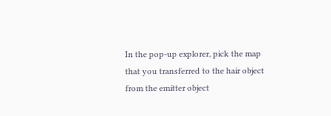In the pop-up explorer, pick the map that you transferred to the hair object from the emitter object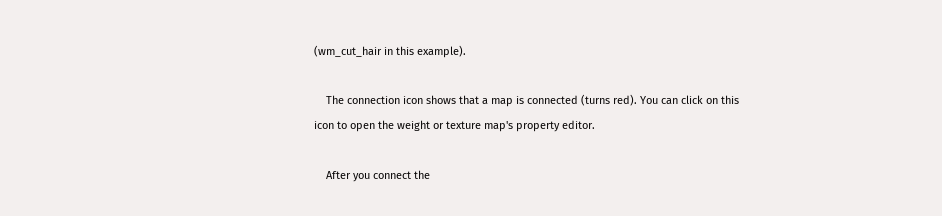(wm_cut_hair in this example).

    The connection icon shows that a map is connected (turns red). You can click on this icon to open the weight or texture map's property editor.

    After you connect the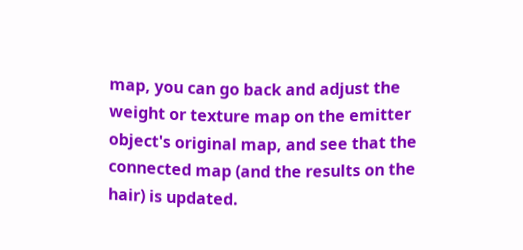map, you can go back and adjust the weight or texture map on the emitter object's original map, and see that the connected map (and the results on the hair) is updated.